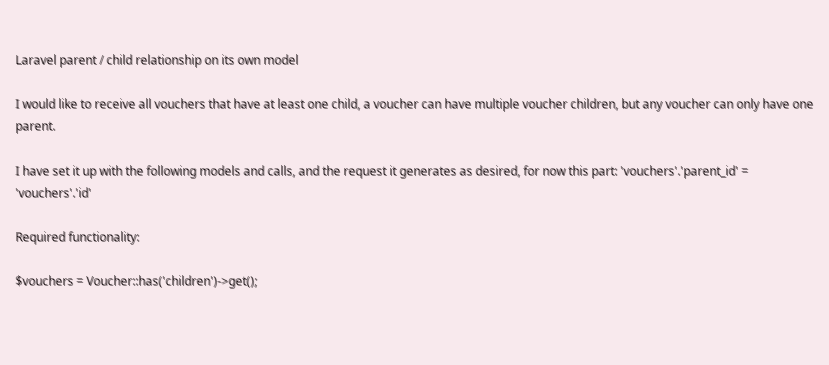Laravel parent / child relationship on its own model

I would like to receive all vouchers that have at least one child, a voucher can have multiple voucher children, but any voucher can only have one parent.

I have set it up with the following models and calls, and the request it generates as desired, for now this part: 'vouchers'.'parent_id' = 'vouchers'.'id'

Required functionality:

$vouchers = Voucher::has('children')->get();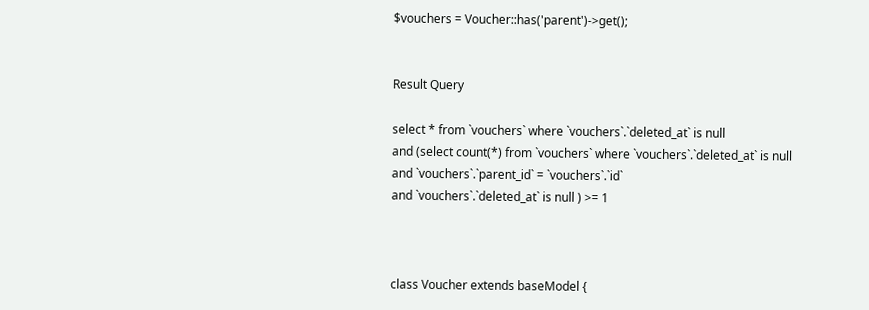$vouchers = Voucher::has('parent')->get();


Result Query

select * from `vouchers` where `vouchers`.`deleted_at` is null
and (select count(*) from `vouchers` where `vouchers`.`deleted_at` is null
and `vouchers`.`parent_id` = `vouchers`.`id`
and `vouchers`.`deleted_at` is null ) >= 1



class Voucher extends baseModel {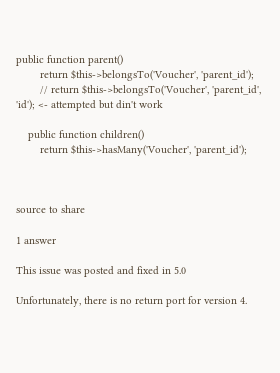public function parent()
        return $this->belongsTo('Voucher', 'parent_id');
        // return $this->belongsTo('Voucher', 'parent_id', 'id'); <- attempted but din't work

    public function children()
        return $this->hasMany('Voucher', 'parent_id');



source to share

1 answer

This issue was posted and fixed in 5.0

Unfortunately, there is no return port for version 4.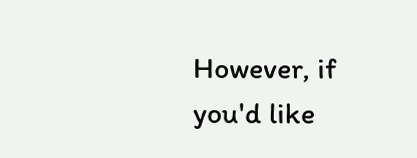However, if you'd like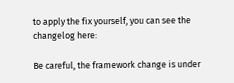to apply the fix yourself, you can see the changelog here:

Be careful, the framework change is under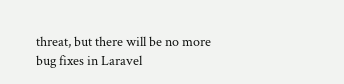threat, but there will be no more bug fixes in Laravel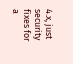4.x, just security fixes for a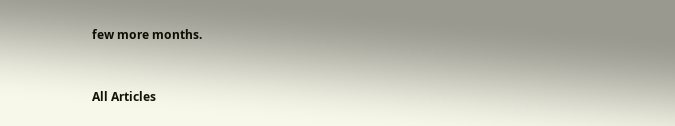few more months.



All Articles